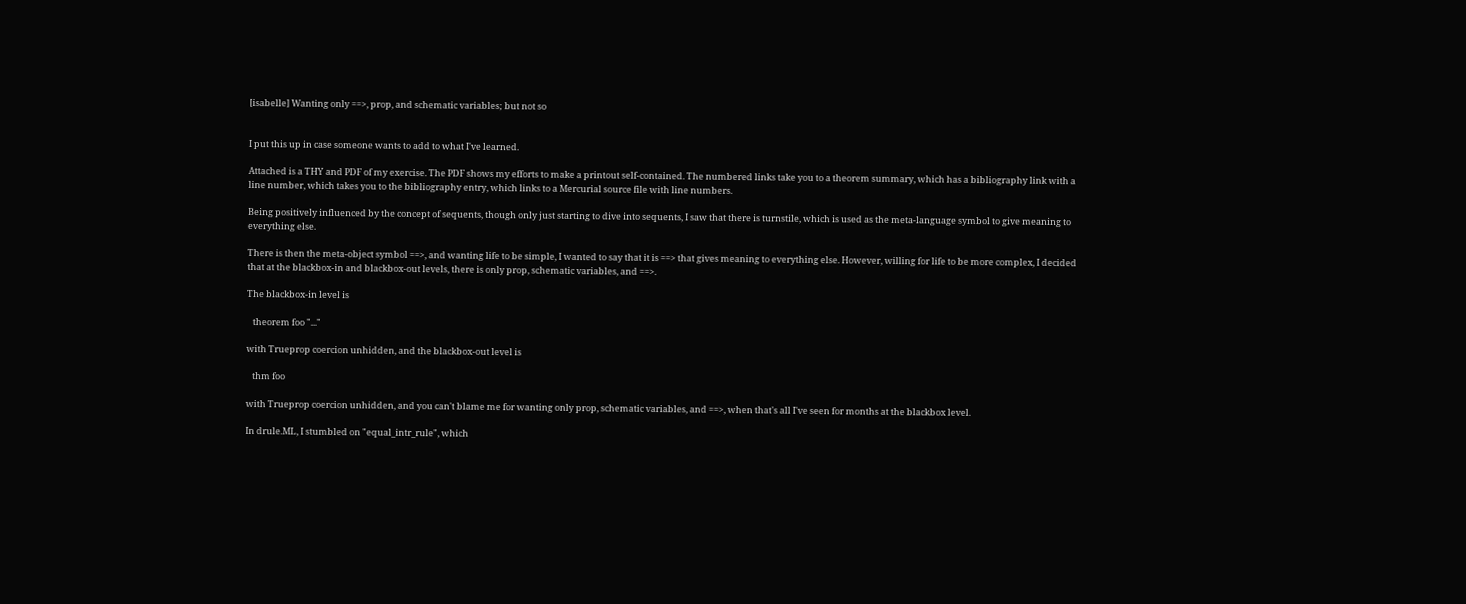[isabelle] Wanting only ==>, prop, and schematic variables; but not so


I put this up in case someone wants to add to what I've learned.

Attached is a THY and PDF of my exercise. The PDF shows my efforts to make a printout self-contained. The numbered links take you to a theorem summary, which has a bibliography link with a line number, which takes you to the bibliography entry, which links to a Mercurial source file with line numbers.

Being positively influenced by the concept of sequents, though only just starting to dive into sequents, I saw that there is turnstile, which is used as the meta-language symbol to give meaning to everything else.

There is then the meta-object symbol ==>, and wanting life to be simple, I wanted to say that it is ==> that gives meaning to everything else. However, willing for life to be more complex, I decided that at the blackbox-in and blackbox-out levels, there is only prop, schematic variables, and ==>.

The blackbox-in level is

   theorem foo "..."

with Trueprop coercion unhidden, and the blackbox-out level is

   thm foo

with Trueprop coercion unhidden, and you can't blame me for wanting only prop, schematic variables, and ==>, when that's all I've seen for months at the blackbox level.

In drule.ML, I stumbled on "equal_intr_rule", which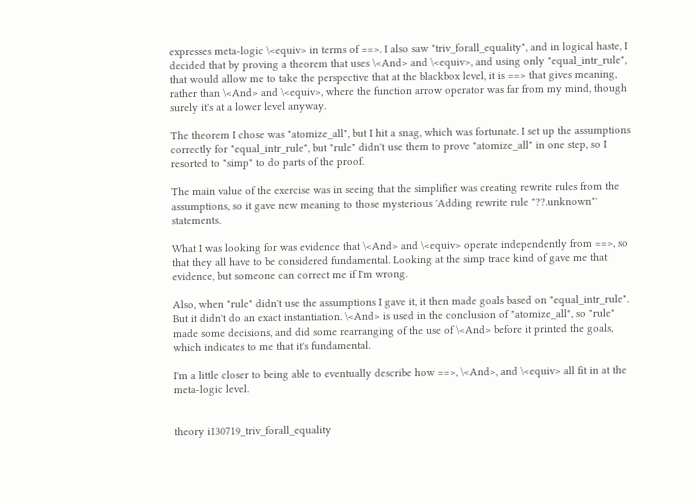expresses meta-logic \<equiv> in terms of ==>. I also saw "triv_forall_equality", and in logical haste, I decided that by proving a theorem that uses \<And> and \<equiv>, and using only "equal_intr_rule", that would allow me to take the perspective that at the blackbox level, it is ==> that gives meaning, rather than \<And> and \<equiv>, where the function arrow operator was far from my mind, though surely it's at a lower level anyway.

The theorem I chose was "atomize_all", but I hit a snag, which was fortunate. I set up the assumptions correctly for "equal_intr_rule", but "rule" didn't use them to prove "atomize_all" in one step, so I resorted to "simp" to do parts of the proof.

The main value of the exercise was in seeing that the simplifier was creating rewrite rules from the assumptions, so it gave new meaning to those mysterious 'Adding rewrite rule "??.unknown"' statements.

What I was looking for was evidence that \<And> and \<equiv> operate independently from ==>, so that they all have to be considered fundamental. Looking at the simp trace kind of gave me that evidence, but someone can correct me if I'm wrong.

Also, when "rule" didn't use the assumptions I gave it, it then made goals based on "equal_intr_rule". But it didn't do an exact instantiation. \<And> is used in the conclusion of "atomize_all", so "rule" made some decisions, and did some rearranging of the use of \<And> before it printed the goals, which indicates to me that it's fundamental.

I'm a little closer to being able to eventually describe how ==>, \<And>, and \<equiv> all fit in at the meta-logic level.


theory i130719_triv_forall_equality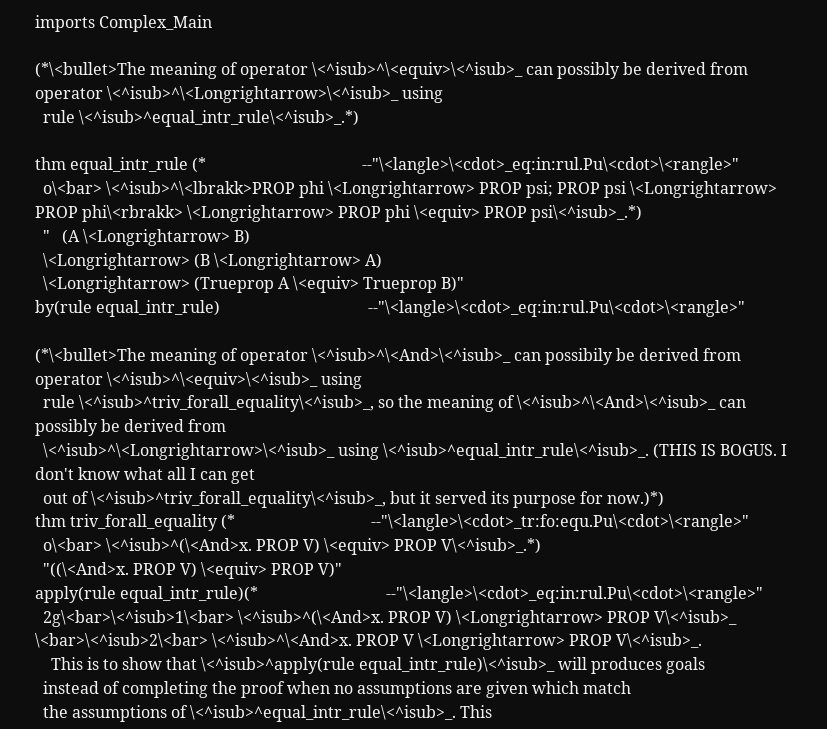imports Complex_Main

(*\<bullet>The meaning of operator \<^isub>^\<equiv>\<^isub>_ can possibly be derived from operator \<^isub>^\<Longrightarrow>\<^isub>_ using
  rule \<^isub>^equal_intr_rule\<^isub>_.*)

thm equal_intr_rule (*                                       --"\<langle>\<cdot>_eq:in:rul.Pu\<cdot>\<rangle>"
  o\<bar> \<^isub>^\<lbrakk>PROP phi \<Longrightarrow> PROP psi; PROP psi \<Longrightarrow> PROP phi\<rbrakk> \<Longrightarrow> PROP phi \<equiv> PROP psi\<^isub>_.*)
  "   (A \<Longrightarrow> B)
  \<Longrightarrow> (B \<Longrightarrow> A)
  \<Longrightarrow> (Trueprop A \<equiv> Trueprop B)"
by(rule equal_intr_rule)                                     --"\<langle>\<cdot>_eq:in:rul.Pu\<cdot>\<rangle>"

(*\<bullet>The meaning of operator \<^isub>^\<And>\<^isub>_ can possibily be derived from operator \<^isub>^\<equiv>\<^isub>_ using
  rule \<^isub>^triv_forall_equality\<^isub>_, so the meaning of \<^isub>^\<And>\<^isub>_ can possibly be derived from
  \<^isub>^\<Longrightarrow>\<^isub>_ using \<^isub>^equal_intr_rule\<^isub>_. (THIS IS BOGUS. I don't know what all I can get
  out of \<^isub>^triv_forall_equality\<^isub>_, but it served its purpose for now.)*)
thm triv_forall_equality (*                                  --"\<langle>\<cdot>_tr:fo:equ.Pu\<cdot>\<rangle>"
  o\<bar> \<^isub>^(\<And>x. PROP V) \<equiv> PROP V\<^isub>_.*)
  "((\<And>x. PROP V) \<equiv> PROP V)"
apply(rule equal_intr_rule)(*                                --"\<langle>\<cdot>_eq:in:rul.Pu\<cdot>\<rangle>"
  2g\<bar>\<^isub>1\<bar> \<^isub>^(\<And>x. PROP V) \<Longrightarrow> PROP V\<^isub>_ \<bar>\<^isub>2\<bar> \<^isub>^\<And>x. PROP V \<Longrightarrow> PROP V\<^isub>_.
    This is to show that \<^isub>^apply(rule equal_intr_rule)\<^isub>_ will produces goals
  instead of completing the proof when no assumptions are given which match
  the assumptions of \<^isub>^equal_intr_rule\<^isub>_. This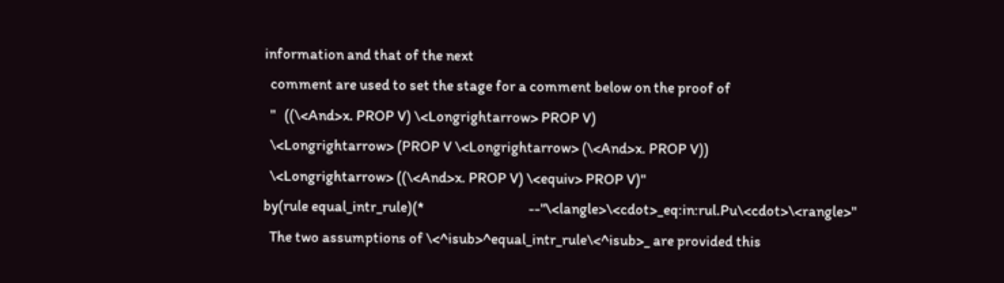information and that of the next
  comment are used to set the stage for a comment below on the proof of
  "   ((\<And>x. PROP V) \<Longrightarrow> PROP V)
  \<Longrightarrow> (PROP V \<Longrightarrow> (\<And>x. PROP V))
  \<Longrightarrow> ((\<And>x. PROP V) \<equiv> PROP V)"
by(rule equal_intr_rule)(*                                   --"\<langle>\<cdot>_eq:in:rul.Pu\<cdot>\<rangle>"
  The two assumptions of \<^isub>^equal_intr_rule\<^isub>_ are provided this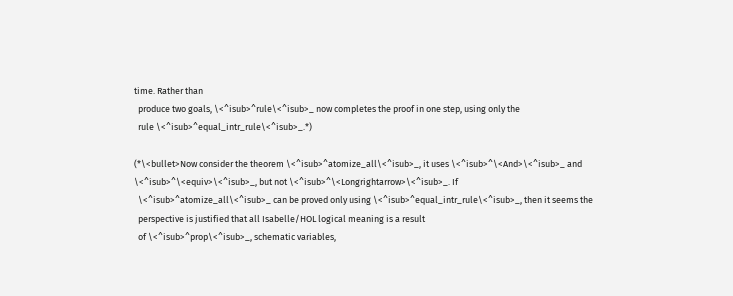time. Rather than
  produce two goals, \<^isub>^rule\<^isub>_ now completes the proof in one step, using only the
  rule \<^isub>^equal_intr_rule\<^isub>_.*)

(*\<bullet>Now consider the theorem \<^isub>^atomize_all\<^isub>_, it uses \<^isub>^\<And>\<^isub>_ and \<^isub>^\<equiv>\<^isub>_, but not \<^isub>^\<Longrightarrow>\<^isub>_. If
  \<^isub>^atomize_all\<^isub>_ can be proved only using \<^isub>^equal_intr_rule\<^isub>_, then it seems the
  perspective is justified that all Isabelle/HOL logical meaning is a result
  of \<^isub>^prop\<^isub>_, schematic variables,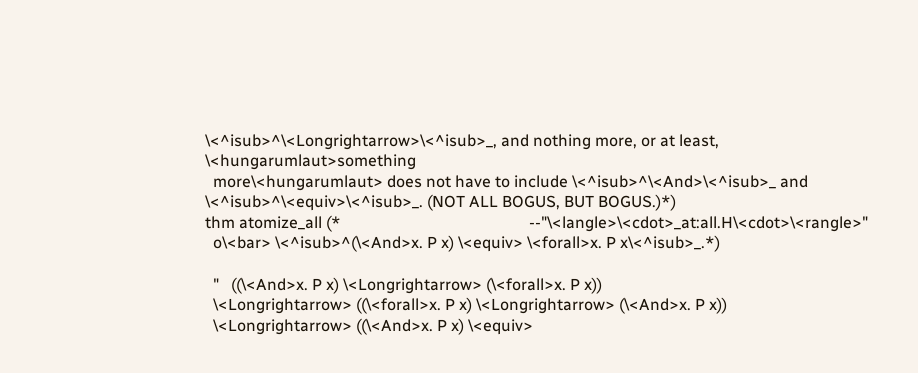\<^isub>^\<Longrightarrow>\<^isub>_, and nothing more, or at least, \<hungarumlaut>something
  more\<hungarumlaut> does not have to include \<^isub>^\<And>\<^isub>_ and \<^isub>^\<equiv>\<^isub>_. (NOT ALL BOGUS, BUT BOGUS.)*)
thm atomize_all (*                                               --"\<langle>\<cdot>_at:all.H\<cdot>\<rangle>"
  o\<bar> \<^isub>^(\<And>x. P x) \<equiv> \<forall>x. P x\<^isub>_.*)

  "   ((\<And>x. P x) \<Longrightarrow> (\<forall>x. P x))
  \<Longrightarrow> ((\<forall>x. P x) \<Longrightarrow> (\<And>x. P x))
  \<Longrightarrow> ((\<And>x. P x) \<equiv>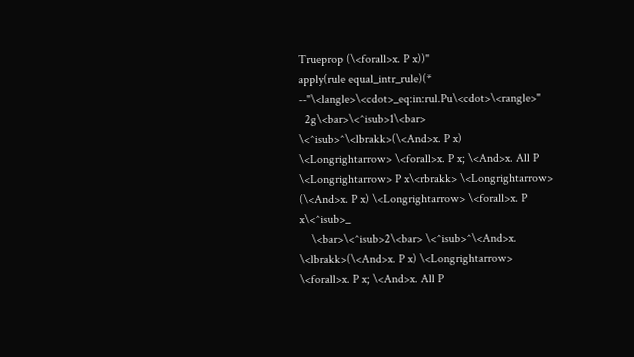Trueprop (\<forall>x. P x))"
apply(rule equal_intr_rule)(*                                --"\<langle>\<cdot>_eq:in:rul.Pu\<cdot>\<rangle>"
  2g\<bar>\<^isub>1\<bar> \<^isub>^\<lbrakk>(\<And>x. P x) \<Longrightarrow> \<forall>x. P x; \<And>x. All P \<Longrightarrow> P x\<rbrakk> \<Longrightarrow> (\<And>x. P x) \<Longrightarrow> \<forall>x. P x\<^isub>_
    \<bar>\<^isub>2\<bar> \<^isub>^\<And>x. \<lbrakk>(\<And>x. P x) \<Longrightarrow> \<forall>x. P x; \<And>x. All P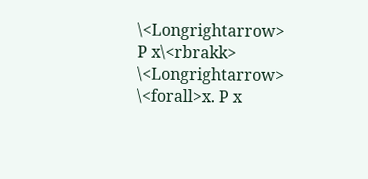\<Longrightarrow> P x\<rbrakk> \<Longrightarrow> \<forall>x. P x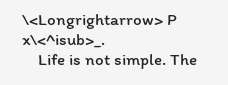\<Longrightarrow> P x\<^isub>_.
    Life is not simple. The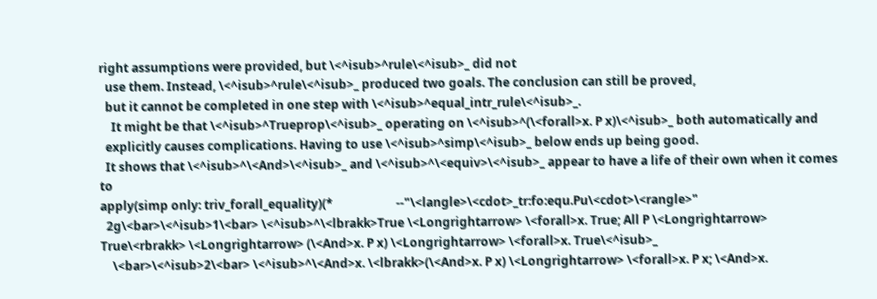right assumptions were provided, but \<^isub>^rule\<^isub>_ did not
  use them. Instead, \<^isub>^rule\<^isub>_ produced two goals. The conclusion can still be proved,
  but it cannot be completed in one step with \<^isub>^equal_intr_rule\<^isub>_.
    It might be that \<^isub>^Trueprop\<^isub>_ operating on \<^isub>^(\<forall>x. P x)\<^isub>_ both automatically and
  explicitly causes complications. Having to use \<^isub>^simp\<^isub>_ below ends up being good.
  It shows that \<^isub>^\<And>\<^isub>_ and \<^isub>^\<equiv>\<^isub>_ appear to have a life of their own when it comes to
apply(simp only: triv_forall_equality)(*                     --"\<langle>\<cdot>_tr:fo:equ.Pu\<cdot>\<rangle>"
  2g\<bar>\<^isub>1\<bar> \<^isub>^\<lbrakk>True \<Longrightarrow> \<forall>x. True; All P \<Longrightarrow> True\<rbrakk> \<Longrightarrow> (\<And>x. P x) \<Longrightarrow> \<forall>x. True\<^isub>_
    \<bar>\<^isub>2\<bar> \<^isub>^\<And>x. \<lbrakk>(\<And>x. P x) \<Longrightarrow> \<forall>x. P x; \<And>x.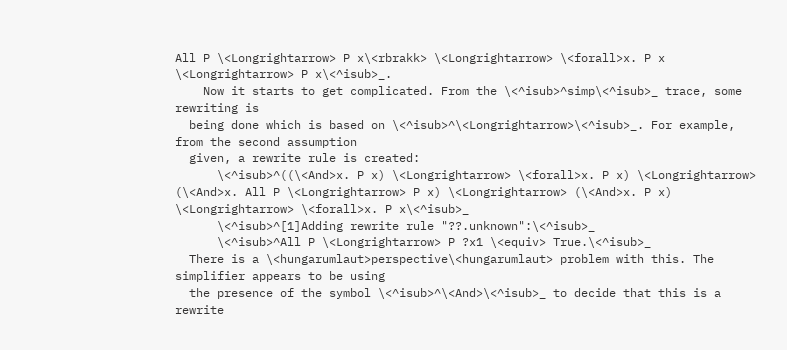All P \<Longrightarrow> P x\<rbrakk> \<Longrightarrow> \<forall>x. P x \<Longrightarrow> P x\<^isub>_.
    Now it starts to get complicated. From the \<^isub>^simp\<^isub>_ trace, some rewriting is
  being done which is based on \<^isub>^\<Longrightarrow>\<^isub>_. For example, from the second assumption
  given, a rewrite rule is created:
      \<^isub>^((\<And>x. P x) \<Longrightarrow> \<forall>x. P x) \<Longrightarrow> (\<And>x. All P \<Longrightarrow> P x) \<Longrightarrow> (\<And>x. P x) \<Longrightarrow> \<forall>x. P x\<^isub>_
      \<^isub>^[1]Adding rewrite rule "??.unknown":\<^isub>_
      \<^isub>^All P \<Longrightarrow> P ?x1 \<equiv> True.\<^isub>_
  There is a \<hungarumlaut>perspective\<hungarumlaut> problem with this. The simplifier appears to be using
  the presence of the symbol \<^isub>^\<And>\<^isub>_ to decide that this is a rewrite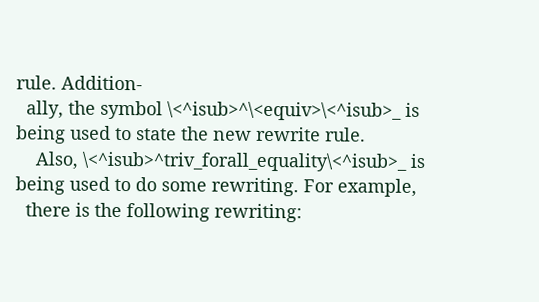rule. Addition-
  ally, the symbol \<^isub>^\<equiv>\<^isub>_ is being used to state the new rewrite rule.
    Also, \<^isub>^triv_forall_equality\<^isub>_ is being used to do some rewriting. For example,
  there is the following rewriting: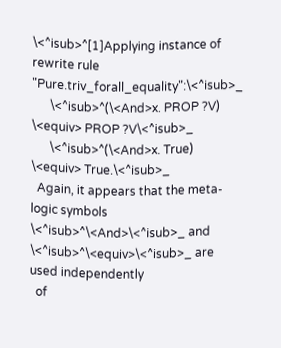\<^isub>^[1]Applying instance of rewrite rule "Pure.triv_forall_equality":\<^isub>_
      \<^isub>^(\<And>x. PROP ?V) \<equiv> PROP ?V\<^isub>_
      \<^isub>^(\<And>x. True) \<equiv> True.\<^isub>_
  Again, it appears that the meta-logic symbols \<^isub>^\<And>\<^isub>_ and \<^isub>^\<equiv>\<^isub>_ are used independently
  of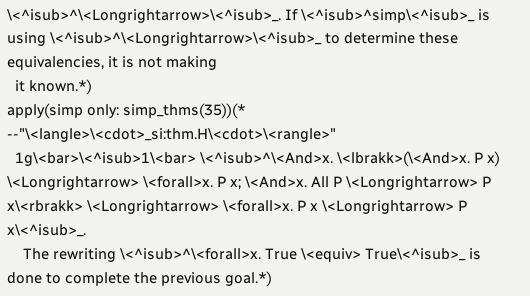\<^isub>^\<Longrightarrow>\<^isub>_. If \<^isub>^simp\<^isub>_ is using \<^isub>^\<Longrightarrow>\<^isub>_ to determine these equivalencies, it is not making
  it known.*)
apply(simp only: simp_thms(35))(*                               --"\<langle>\<cdot>_si:thm.H\<cdot>\<rangle>"
  1g\<bar>\<^isub>1\<bar> \<^isub>^\<And>x. \<lbrakk>(\<And>x. P x) \<Longrightarrow> \<forall>x. P x; \<And>x. All P \<Longrightarrow> P x\<rbrakk> \<Longrightarrow> \<forall>x. P x \<Longrightarrow> P x\<^isub>_.
    The rewriting \<^isub>^\<forall>x. True \<equiv> True\<^isub>_ is done to complete the previous goal.*)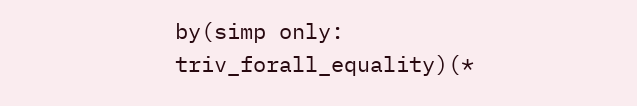by(simp only: triv_forall_equality)(*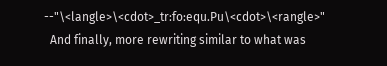--"\<langle>\<cdot>_tr:fo:equ.Pu\<cdot>\<rangle>"
  And finally, more rewriting similar to what was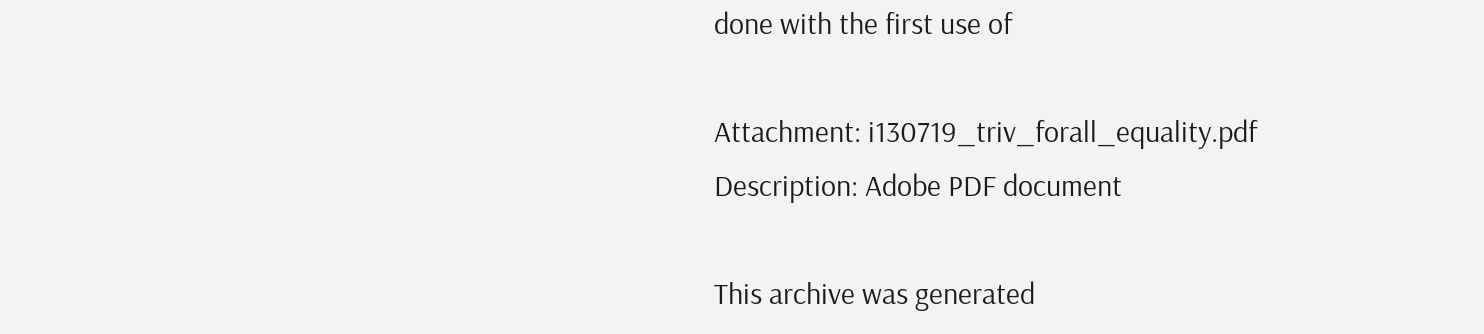done with the first use of

Attachment: i130719_triv_forall_equality.pdf
Description: Adobe PDF document

This archive was generated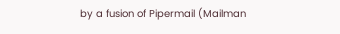by a fusion of Pipermail (Mailman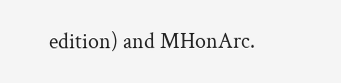edition) and MHonArc.